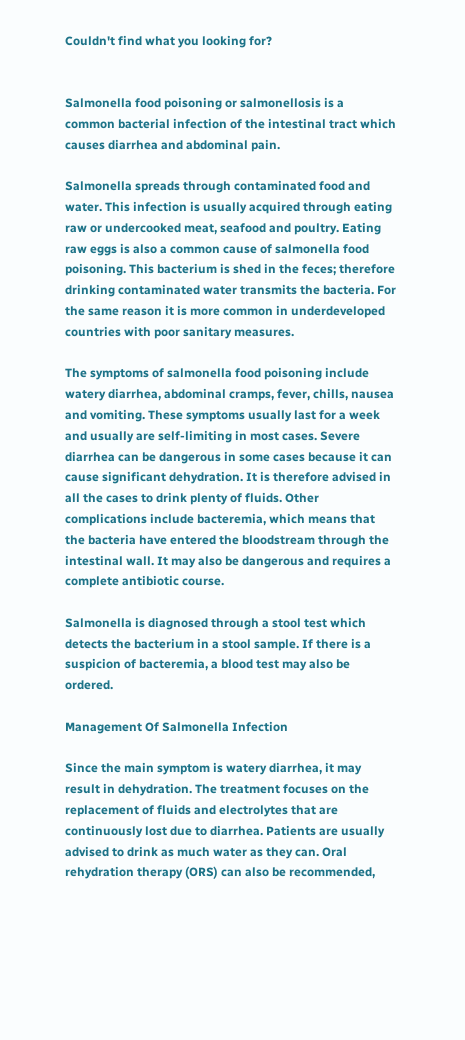Couldn't find what you looking for?


Salmonella food poisoning or salmonellosis is a common bacterial infection of the intestinal tract which causes diarrhea and abdominal pain.

Salmonella spreads through contaminated food and water. This infection is usually acquired through eating raw or undercooked meat, seafood and poultry. Eating raw eggs is also a common cause of salmonella food poisoning. This bacterium is shed in the feces; therefore drinking contaminated water transmits the bacteria. For the same reason it is more common in underdeveloped countries with poor sanitary measures.

The symptoms of salmonella food poisoning include watery diarrhea, abdominal cramps, fever, chills, nausea and vomiting. These symptoms usually last for a week and usually are self-limiting in most cases. Severe diarrhea can be dangerous in some cases because it can cause significant dehydration. It is therefore advised in all the cases to drink plenty of fluids. Other complications include bacteremia, which means that the bacteria have entered the bloodstream through the intestinal wall. It may also be dangerous and requires a complete antibiotic course.

Salmonella is diagnosed through a stool test which detects the bacterium in a stool sample. If there is a suspicion of bacteremia, a blood test may also be ordered.

Management Of Salmonella Infection

Since the main symptom is watery diarrhea, it may result in dehydration. The treatment focuses on the replacement of fluids and electrolytes that are continuously lost due to diarrhea. Patients are usually advised to drink as much water as they can. Oral rehydration therapy (ORS) can also be recommended,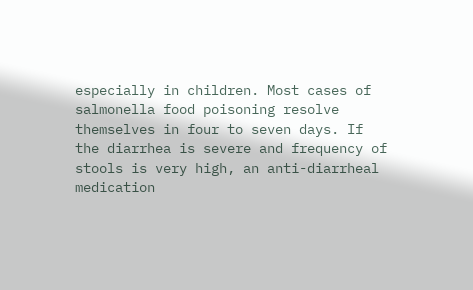especially in children. Most cases of salmonella food poisoning resolve themselves in four to seven days. If the diarrhea is severe and frequency of stools is very high, an anti-diarrheal medication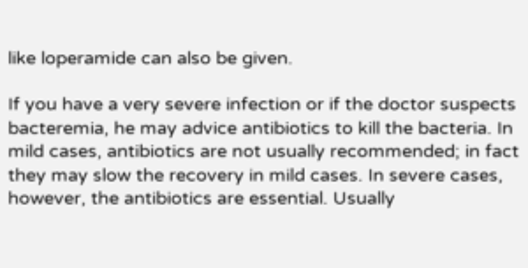like loperamide can also be given.

If you have a very severe infection or if the doctor suspects bacteremia, he may advice antibiotics to kill the bacteria. In mild cases, antibiotics are not usually recommended; in fact they may slow the recovery in mild cases. In severe cases, however, the antibiotics are essential. Usually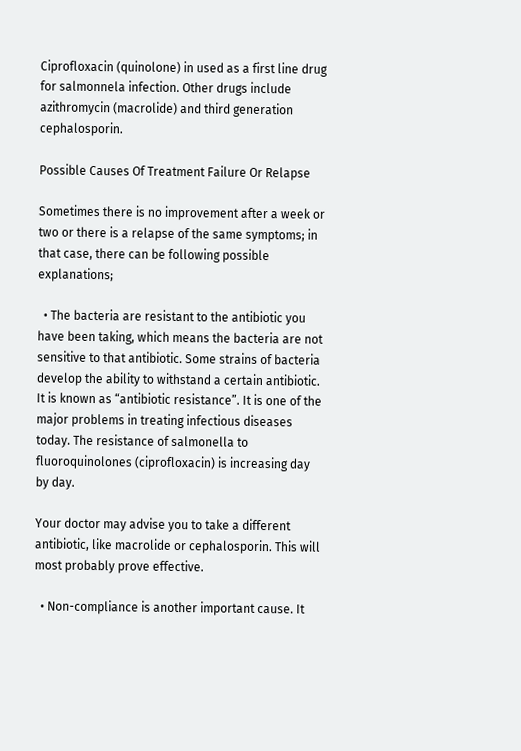Ciprofloxacin (quinolone) in used as a first line drug for salmonnela infection. Other drugs include azithromycin (macrolide) and third generation cephalosporin.

Possible Causes Of Treatment Failure Or Relapse

Sometimes there is no improvement after a week or two or there is a relapse of the same symptoms; in that case, there can be following possible explanations;

  • The bacteria are resistant to the antibiotic you have been taking, which means the bacteria are not sensitive to that antibiotic. Some strains of bacteria develop the ability to withstand a certain antibiotic. It is known as “antibiotic resistance”. It is one of the major problems in treating infectious diseases today. The resistance of salmonella to fluoroquinolones (ciprofloxacin) is increasing day by day.

Your doctor may advise you to take a different antibiotic, like macrolide or cephalosporin. This will most probably prove effective.

  • Non-compliance is another important cause. It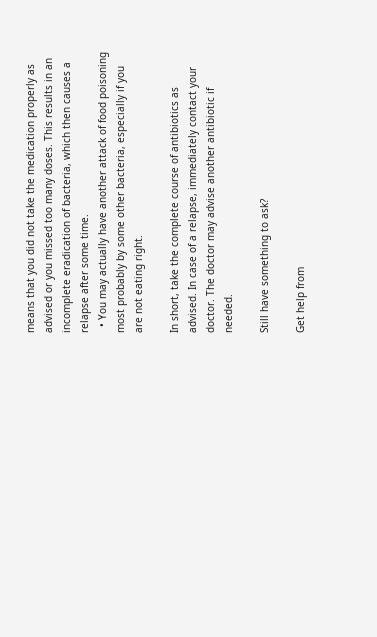means that you did not take the medication properly as advised or you missed too many doses. This results in an incomplete eradication of bacteria, which then causes a relapse after some time.
  • You may actually have another attack of food poisoning most probably by some other bacteria, especially if you are not eating right.

In short, take the complete course of antibiotics as advised. In case of a relapse, immediately contact your doctor. The doctor may advise another antibiotic if needed.

Still have something to ask?

Get help from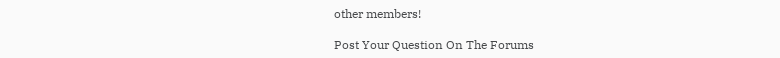other members!

Post Your Question On The Forums